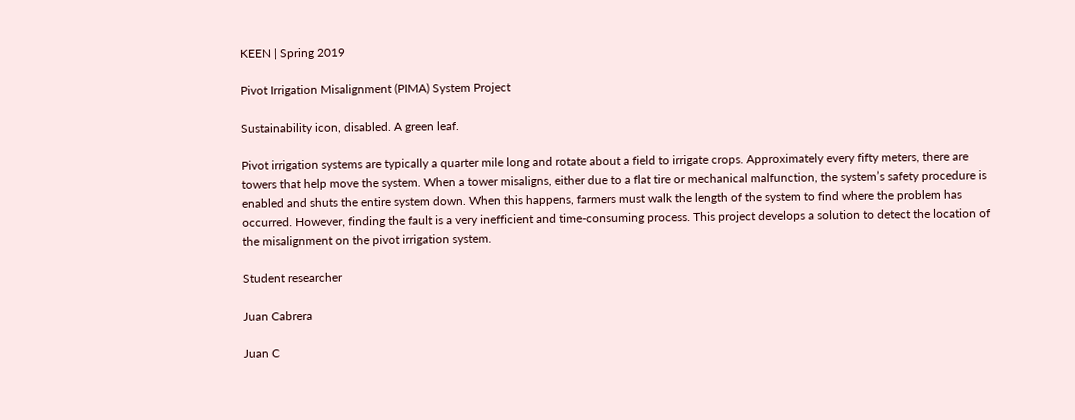KEEN | Spring 2019

Pivot Irrigation Misalignment (PIMA) System Project

Sustainability icon, disabled. A green leaf.

Pivot irrigation systems are typically a quarter mile long and rotate about a field to irrigate crops. Approximately every fifty meters, there are towers that help move the system. When a tower misaligns, either due to a flat tire or mechanical malfunction, the system’s safety procedure is enabled and shuts the entire system down. When this happens, farmers must walk the length of the system to find where the problem has occurred. However, finding the fault is a very inefficient and time-consuming process. This project develops a solution to detect the location of the misalignment on the pivot irrigation system.

Student researcher

Juan Cabrera

Juan C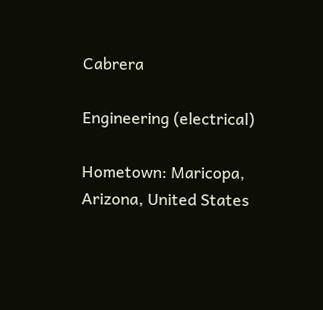Cabrera

Engineering (electrical)

Hometown: Maricopa, Arizona, United States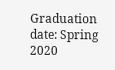Graduation date: Spring 2020